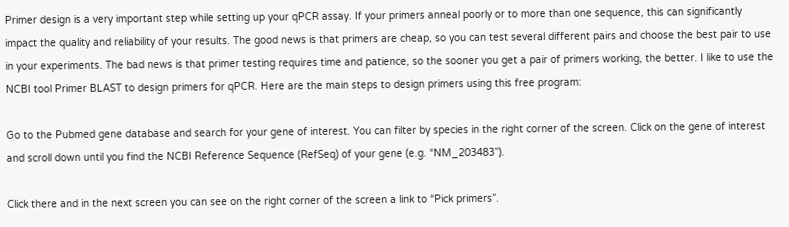Primer design is a very important step while setting up your qPCR assay. If your primers anneal poorly or to more than one sequence, this can significantly impact the quality and reliability of your results. The good news is that primers are cheap, so you can test several different pairs and choose the best pair to use in your experiments. The bad news is that primer testing requires time and patience, so the sooner you get a pair of primers working, the better. I like to use the NCBI tool Primer BLAST to design primers for qPCR. Here are the main steps to design primers using this free program:

Go to the Pubmed gene database and search for your gene of interest. You can filter by species in the right corner of the screen. Click on the gene of interest and scroll down until you find the NCBI Reference Sequence (RefSeq) of your gene (e.g. “NM_203483”).

Click there and in the next screen you can see on the right corner of the screen a link to “Pick primers”.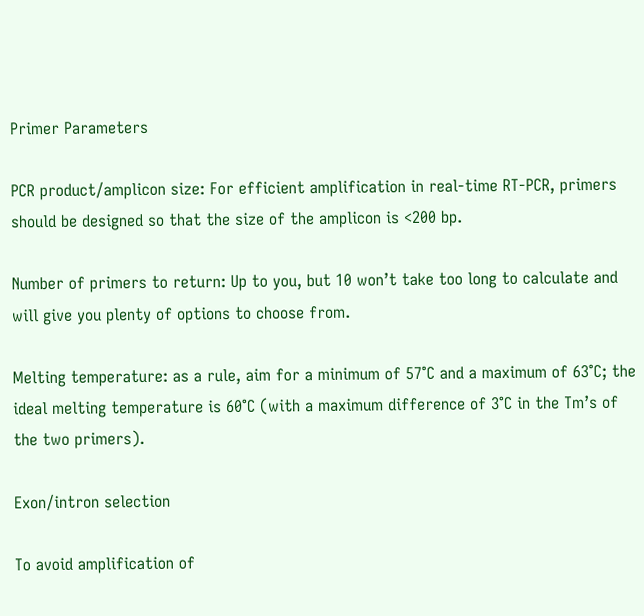Primer Parameters

PCR product/amplicon size: For efficient amplification in real-time RT-PCR, primers should be designed so that the size of the amplicon is <200 bp.

Number of primers to return: Up to you, but 10 won’t take too long to calculate and will give you plenty of options to choose from.

Melting temperature: as a rule, aim for a minimum of 57°C and a maximum of 63°C; the ideal melting temperature is 60°C (with a maximum difference of 3°C in the Tm’s of the two primers).

Exon/intron selection

To avoid amplification of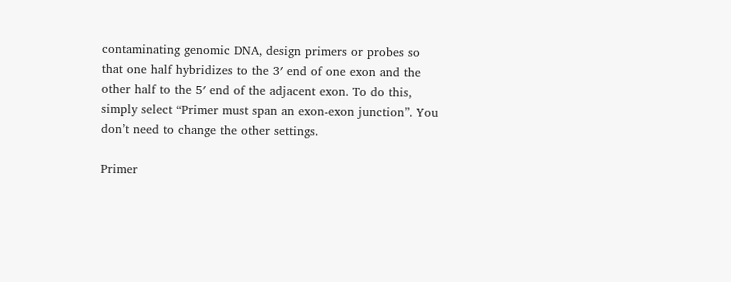contaminating genomic DNA, design primers or probes so that one half hybridizes to the 3′ end of one exon and the other half to the 5′ end of the adjacent exon. To do this, simply select “Primer must span an exon-exon junction”. You don’t need to change the other settings.

Primer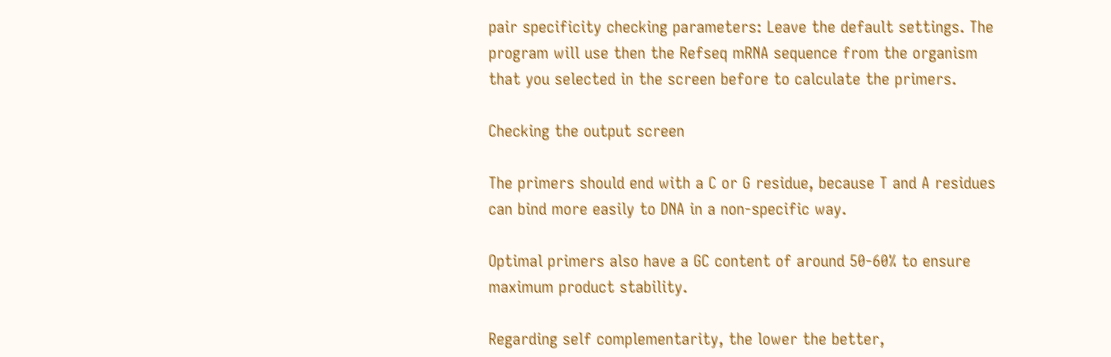pair specificity checking parameters: Leave the default settings. The program will use then the Refseq mRNA sequence from the organism that you selected in the screen before to calculate the primers.

Checking the output screen

The primers should end with a C or G residue, because T and A residues can bind more easily to DNA in a non-specific way.

Optimal primers also have a GC content of around 50-60% to ensure maximum product stability.

Regarding self complementarity, the lower the better,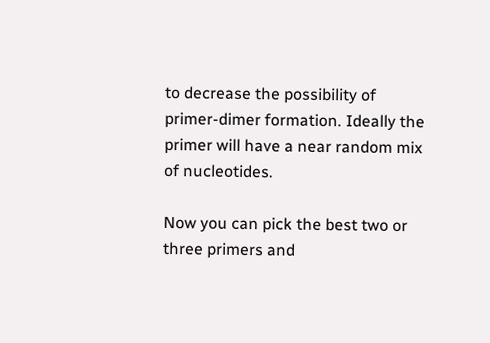to decrease the possibility of primer-dimer formation. Ideally the primer will have a near random mix of nucleotides.

Now you can pick the best two or three primers and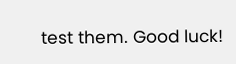test them. Good luck!